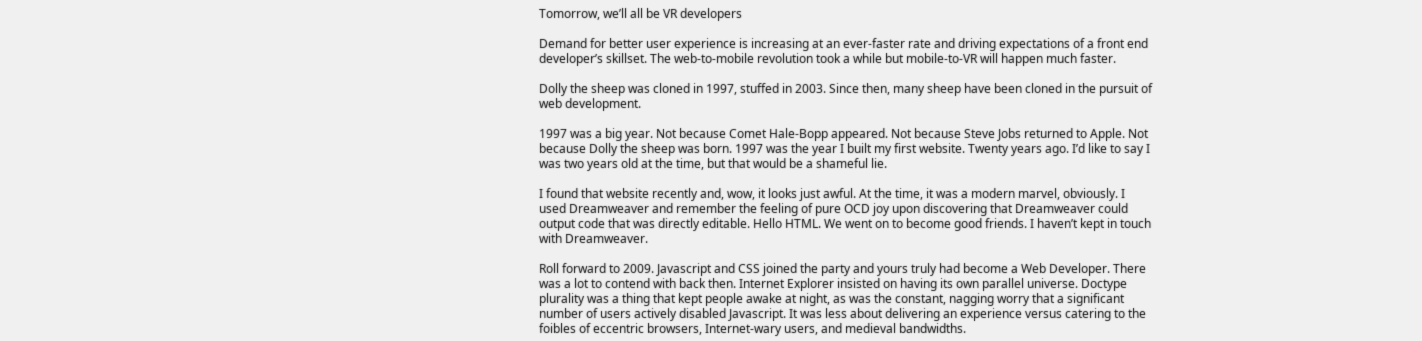Tomorrow, we’ll all be VR developers

Demand for better user experience is increasing at an ever-faster rate and driving expectations of a front end developer’s skillset. The web-to-mobile revolution took a while but mobile-to-VR will happen much faster.

Dolly the sheep was cloned in 1997, stuffed in 2003. Since then, many sheep have been cloned in the pursuit of web development.

1997 was a big year. Not because Comet Hale-Bopp appeared. Not because Steve Jobs returned to Apple. Not because Dolly the sheep was born. 1997 was the year I built my first website. Twenty years ago. I’d like to say I was two years old at the time, but that would be a shameful lie.

I found that website recently and, wow, it looks just awful. At the time, it was a modern marvel, obviously. I used Dreamweaver and remember the feeling of pure OCD joy upon discovering that Dreamweaver could output code that was directly editable. Hello HTML. We went on to become good friends. I haven’t kept in touch with Dreamweaver.

Roll forward to 2009. Javascript and CSS joined the party and yours truly had become a Web Developer. There was a lot to contend with back then. Internet Explorer insisted on having its own parallel universe. Doctype plurality was a thing that kept people awake at night, as was the constant, nagging worry that a significant number of users actively disabled Javascript. It was less about delivering an experience versus catering to the foibles of eccentric browsers, Internet-wary users, and medieval bandwidths.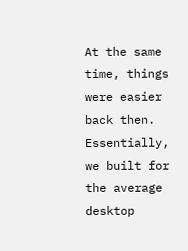At the same time, things were easier back then. Essentially, we built for the average desktop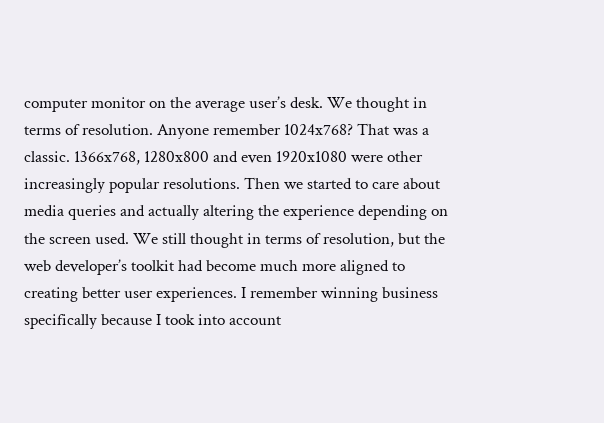computer monitor on the average user’s desk. We thought in terms of resolution. Anyone remember 1024x768? That was a classic. 1366x768, 1280x800 and even 1920x1080 were other increasingly popular resolutions. Then we started to care about media queries and actually altering the experience depending on the screen used. We still thought in terms of resolution, but the web developer’s toolkit had become much more aligned to creating better user experiences. I remember winning business specifically because I took into account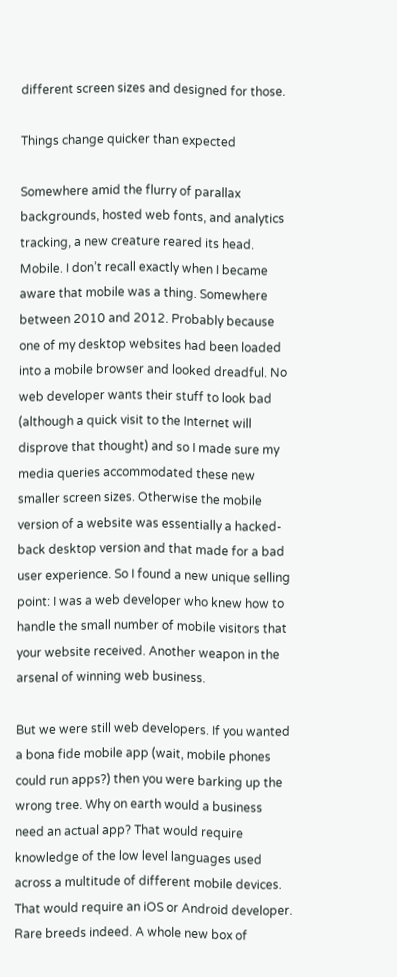different screen sizes and designed for those.

Things change quicker than expected

Somewhere amid the flurry of parallax backgrounds, hosted web fonts, and analytics tracking, a new creature reared its head. Mobile. I don’t recall exactly when I became aware that mobile was a thing. Somewhere between 2010 and 2012. Probably because one of my desktop websites had been loaded into a mobile browser and looked dreadful. No web developer wants their stuff to look bad (although a quick visit to the Internet will disprove that thought) and so I made sure my media queries accommodated these new smaller screen sizes. Otherwise the mobile version of a website was essentially a hacked-back desktop version and that made for a bad user experience. So I found a new unique selling point: I was a web developer who knew how to handle the small number of mobile visitors that your website received. Another weapon in the arsenal of winning web business.

But we were still web developers. If you wanted a bona fide mobile app (wait, mobile phones could run apps?) then you were barking up the wrong tree. Why on earth would a business need an actual app? That would require knowledge of the low level languages used across a multitude of different mobile devices. That would require an iOS or Android developer. Rare breeds indeed. A whole new box of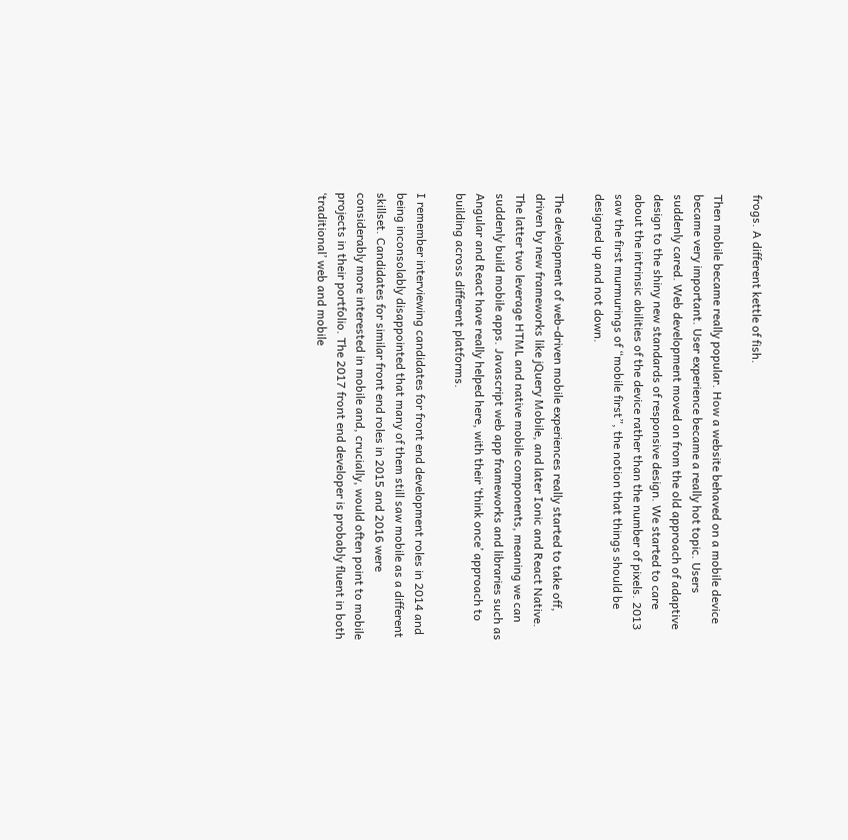frogs. A different kettle of fish.

Then mobile became really popular. How a website behaved on a mobile device became very important. User experience became a really hot topic. Users suddenly cared. Web development moved on from the old approach of adaptive design to the shiny new standards of responsive design. We started to care about the intrinsic abilities of the device rather than the number of pixels. 2013 saw the first murmurings of “mobile first”, the notion that things should be designed up and not down.

The development of web-driven mobile experiences really started to take off, driven by new frameworks like jQuery Mobile, and later Ionic and React Native. The latter two leverage HTML and native mobile components, meaning we can suddenly build mobile apps. Javascript web app frameworks and libraries such as Angular and React have really helped here, with their ‘think once’ approach to building across different platforms.

I remember interviewing candidates for front end development roles in 2014 and being inconsolably disappointed that many of them still saw mobile as a different skillset. Candidates for similar front end roles in 2015 and 2016 were considerably more interested in mobile and, crucially, would often point to mobile projects in their portfolio. The 2017 front end developer is probably fluent in both ‘traditional’ web and mobile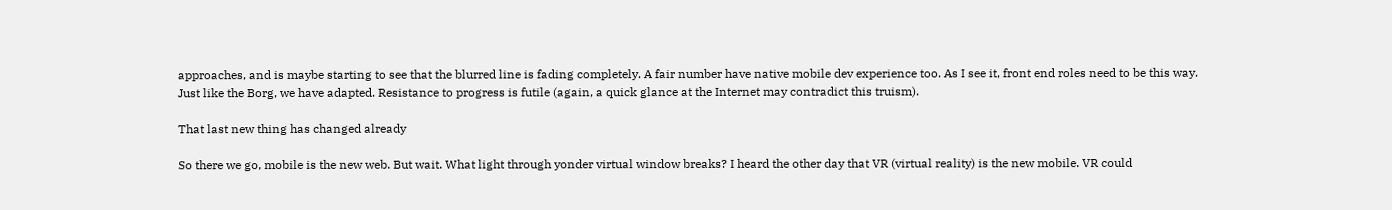approaches, and is maybe starting to see that the blurred line is fading completely. A fair number have native mobile dev experience too. As I see it, front end roles need to be this way. Just like the Borg, we have adapted. Resistance to progress is futile (again, a quick glance at the Internet may contradict this truism).

That last new thing has changed already

So there we go, mobile is the new web. But wait. What light through yonder virtual window breaks? I heard the other day that VR (virtual reality) is the new mobile. VR could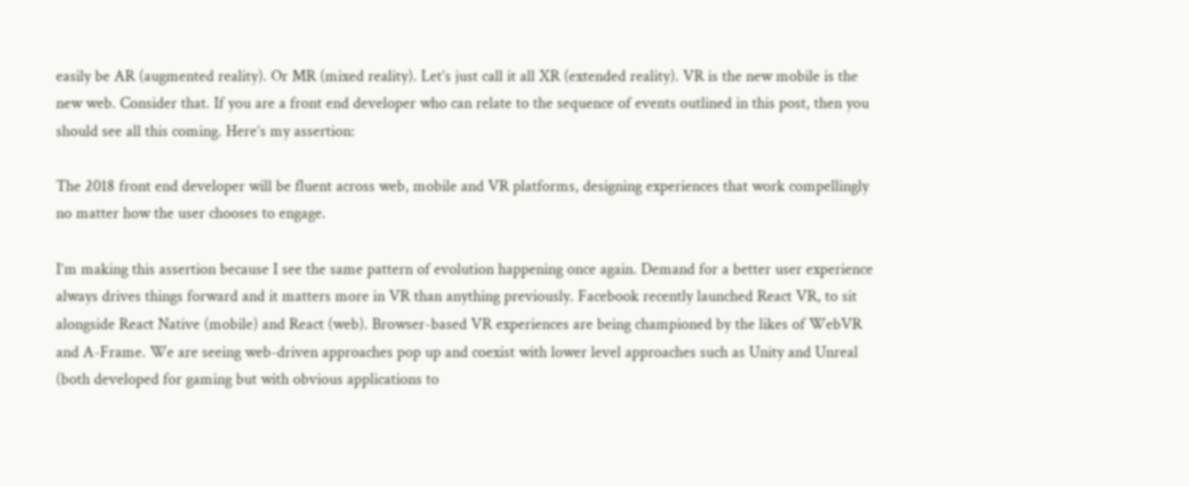easily be AR (augmented reality). Or MR (mixed reality). Let’s just call it all XR (extended reality). VR is the new mobile is the new web. Consider that. If you are a front end developer who can relate to the sequence of events outlined in this post, then you should see all this coming. Here’s my assertion:

The 2018 front end developer will be fluent across web, mobile and VR platforms, designing experiences that work compellingly no matter how the user chooses to engage.

I’m making this assertion because I see the same pattern of evolution happening once again. Demand for a better user experience always drives things forward and it matters more in VR than anything previously. Facebook recently launched React VR, to sit alongside React Native (mobile) and React (web). Browser-based VR experiences are being championed by the likes of WebVR and A-Frame. We are seeing web-driven approaches pop up and coexist with lower level approaches such as Unity and Unreal (both developed for gaming but with obvious applications to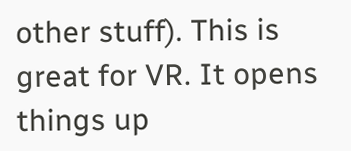other stuff). This is great for VR. It opens things up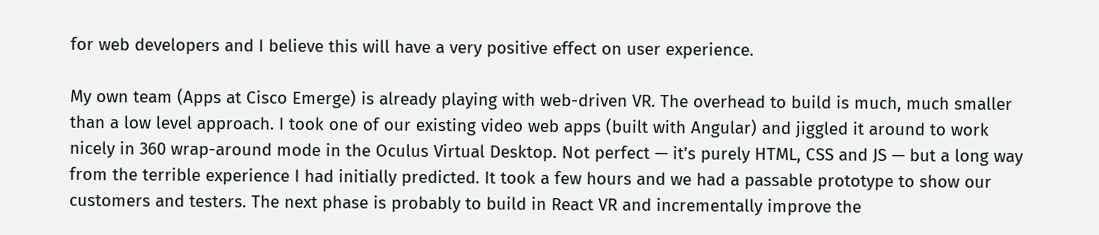for web developers and I believe this will have a very positive effect on user experience.

My own team (Apps at Cisco Emerge) is already playing with web-driven VR. The overhead to build is much, much smaller than a low level approach. I took one of our existing video web apps (built with Angular) and jiggled it around to work nicely in 360 wrap-around mode in the Oculus Virtual Desktop. Not perfect — it’s purely HTML, CSS and JS — but a long way from the terrible experience I had initially predicted. It took a few hours and we had a passable prototype to show our customers and testers. The next phase is probably to build in React VR and incrementally improve the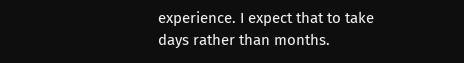experience. I expect that to take days rather than months.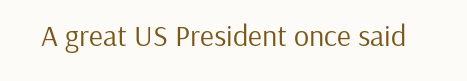A great US President once said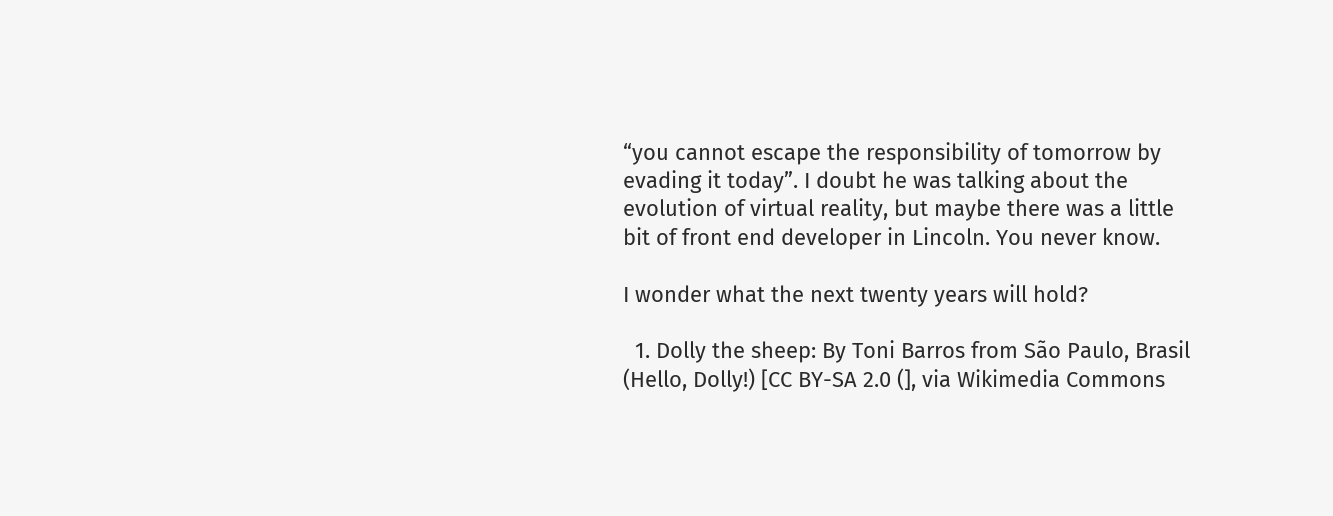“you cannot escape the responsibility of tomorrow by evading it today”. I doubt he was talking about the evolution of virtual reality, but maybe there was a little bit of front end developer in Lincoln. You never know.

I wonder what the next twenty years will hold?

  1. Dolly the sheep: By Toni Barros from São Paulo, Brasil (Hello, Dolly!) [CC BY-SA 2.0 (], via Wikimedia Commons